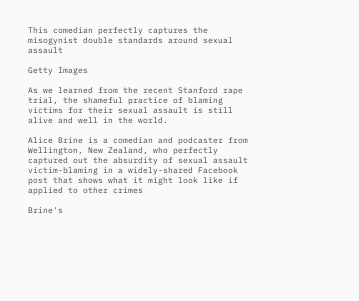This comedian perfectly captures the misogynist double standards around sexual assault

Getty Images

As we learned from the recent Stanford rape trial, the shameful practice of blaming victims for their sexual assault is still alive and well in the world.

Alice Brine is a comedian and podcaster from Wellington, New Zealand, who perfectly captured out the absurdity of sexual assault victim-blaming in a widely-shared Facebook post that shows what it might look like if applied to other crimes

Brine's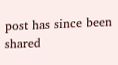post has since been shared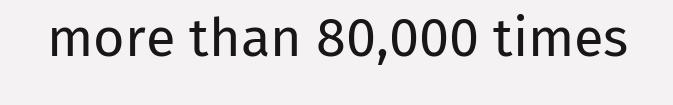more than 80,000 times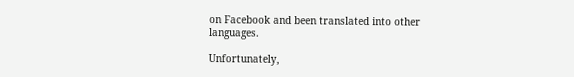on Facebook and been translated into other languages.

Unfortunately,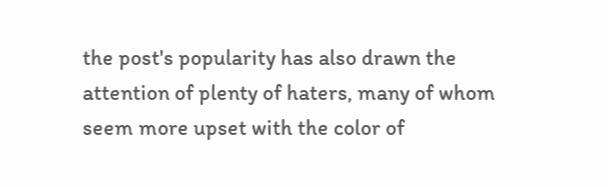the post's popularity has also drawn the attention of plenty of haters, many of whom seem more upset with the color of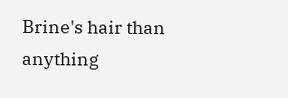Brine's hair than anything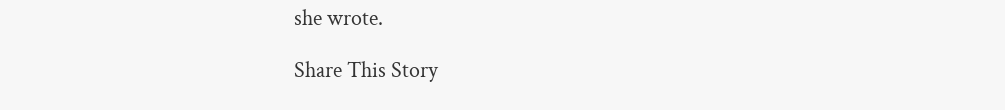she wrote.

Share This Story